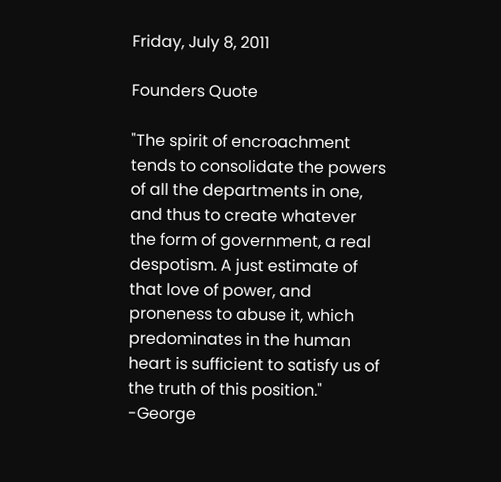Friday, July 8, 2011

Founders Quote

"The spirit of encroachment tends to consolidate the powers of all the departments in one, and thus to create whatever the form of government, a real despotism. A just estimate of that love of power, and proneness to abuse it, which predominates in the human heart is sufficient to satisfy us of the truth of this position." -George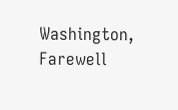Washington, Farewell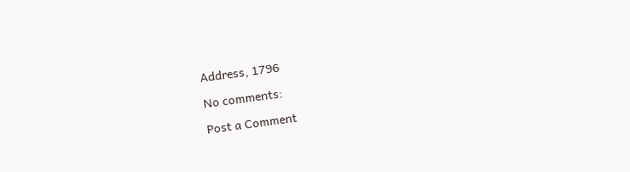Address, 1796

No comments:

Post a Comment